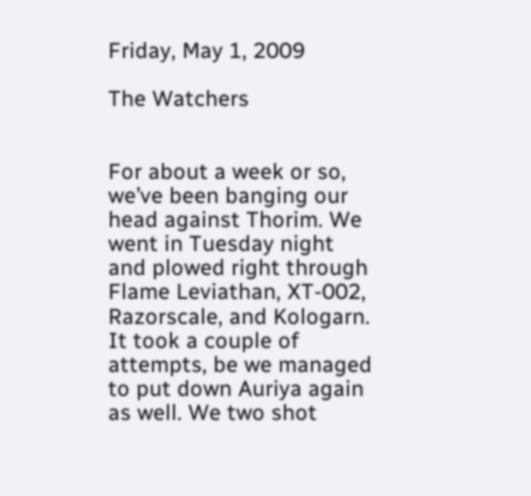Friday, May 1, 2009

The Watchers


For about a week or so, we’ve been banging our head against Thorim. We went in Tuesday night and plowed right through Flame Leviathan, XT-002, Razorscale, and Kologarn. It took a couple of attempts, be we managed to put down Auriya again as well. We two shot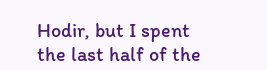Hodir, but I spent the last half of the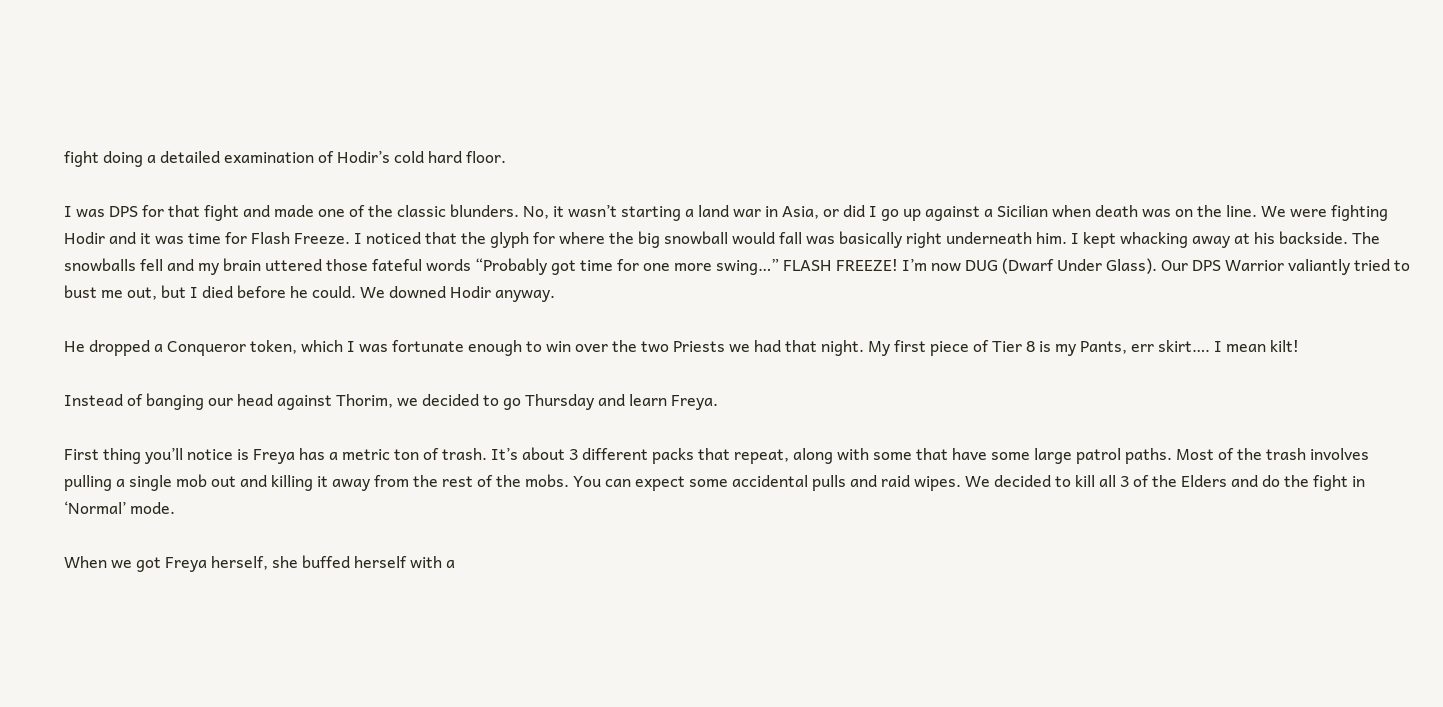fight doing a detailed examination of Hodir’s cold hard floor.

I was DPS for that fight and made one of the classic blunders. No, it wasn’t starting a land war in Asia, or did I go up against a Sicilian when death was on the line. We were fighting Hodir and it was time for Flash Freeze. I noticed that the glyph for where the big snowball would fall was basically right underneath him. I kept whacking away at his backside. The snowballs fell and my brain uttered those fateful words “Probably got time for one more swing…” FLASH FREEZE! I’m now DUG (Dwarf Under Glass). Our DPS Warrior valiantly tried to bust me out, but I died before he could. We downed Hodir anyway.

He dropped a Conqueror token, which I was fortunate enough to win over the two Priests we had that night. My first piece of Tier 8 is my Pants, err skirt…. I mean kilt!

Instead of banging our head against Thorim, we decided to go Thursday and learn Freya.

First thing you’ll notice is Freya has a metric ton of trash. It’s about 3 different packs that repeat, along with some that have some large patrol paths. Most of the trash involves pulling a single mob out and killing it away from the rest of the mobs. You can expect some accidental pulls and raid wipes. We decided to kill all 3 of the Elders and do the fight in ‘Normal’ mode.

When we got Freya herself, she buffed herself with a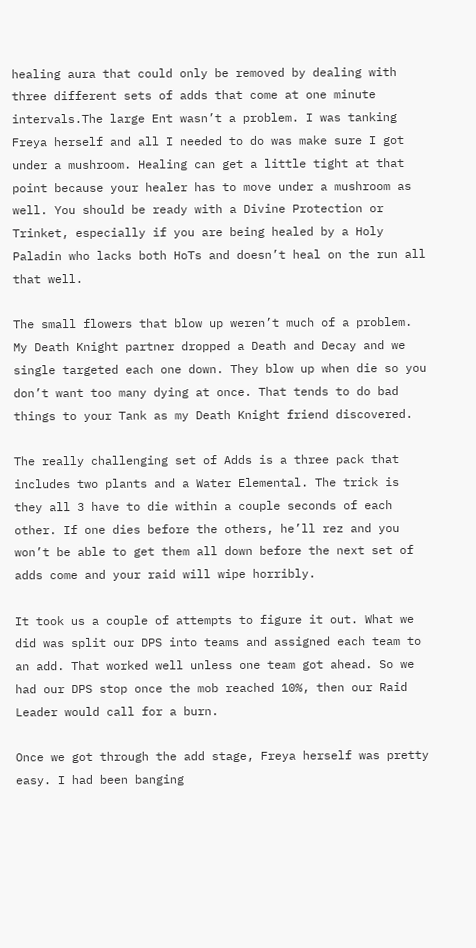healing aura that could only be removed by dealing with three different sets of adds that come at one minute intervals.The large Ent wasn’t a problem. I was tanking Freya herself and all I needed to do was make sure I got under a mushroom. Healing can get a little tight at that point because your healer has to move under a mushroom as well. You should be ready with a Divine Protection or Trinket, especially if you are being healed by a Holy Paladin who lacks both HoTs and doesn’t heal on the run all that well.

The small flowers that blow up weren’t much of a problem. My Death Knight partner dropped a Death and Decay and we single targeted each one down. They blow up when die so you don’t want too many dying at once. That tends to do bad things to your Tank as my Death Knight friend discovered.

The really challenging set of Adds is a three pack that includes two plants and a Water Elemental. The trick is they all 3 have to die within a couple seconds of each other. If one dies before the others, he’ll rez and you won’t be able to get them all down before the next set of adds come and your raid will wipe horribly.

It took us a couple of attempts to figure it out. What we did was split our DPS into teams and assigned each team to an add. That worked well unless one team got ahead. So we had our DPS stop once the mob reached 10%, then our Raid Leader would call for a burn.

Once we got through the add stage, Freya herself was pretty easy. I had been banging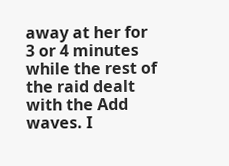away at her for 3 or 4 minutes while the rest of the raid dealt with the Add waves. I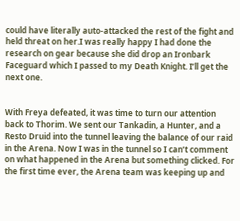could have literally auto-attacked the rest of the fight and held threat on her.I was really happy I had done the research on gear because she did drop an Ironbark Faceguard which I passed to my Death Knight. I’ll get the next one.


With Freya defeated, it was time to turn our attention back to Thorim. We sent our Tankadin, a Hunter, and a Resto Druid into the tunnel leaving the balance of our raid in the Arena. Now I was in the tunnel so I can’t comment on what happened in the Arena but something clicked. For the first time ever, the Arena team was keeping up and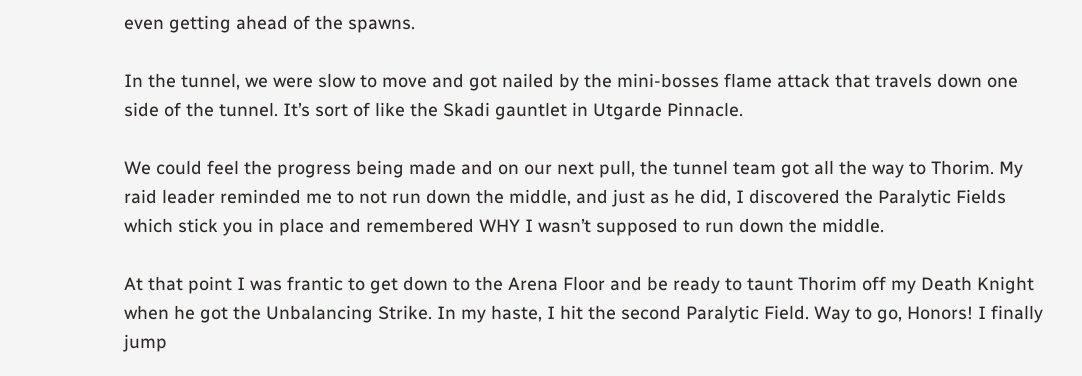even getting ahead of the spawns.

In the tunnel, we were slow to move and got nailed by the mini-bosses flame attack that travels down one side of the tunnel. It’s sort of like the Skadi gauntlet in Utgarde Pinnacle.

We could feel the progress being made and on our next pull, the tunnel team got all the way to Thorim. My raid leader reminded me to not run down the middle, and just as he did, I discovered the Paralytic Fields which stick you in place and remembered WHY I wasn’t supposed to run down the middle.

At that point I was frantic to get down to the Arena Floor and be ready to taunt Thorim off my Death Knight when he got the Unbalancing Strike. In my haste, I hit the second Paralytic Field. Way to go, Honors! I finally jump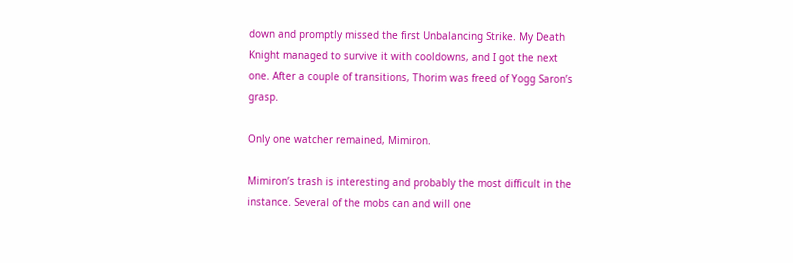down and promptly missed the first Unbalancing Strike. My Death Knight managed to survive it with cooldowns, and I got the next one. After a couple of transitions, Thorim was freed of Yogg Saron’s grasp.

Only one watcher remained, Mimiron.

Mimiron’s trash is interesting and probably the most difficult in the instance. Several of the mobs can and will one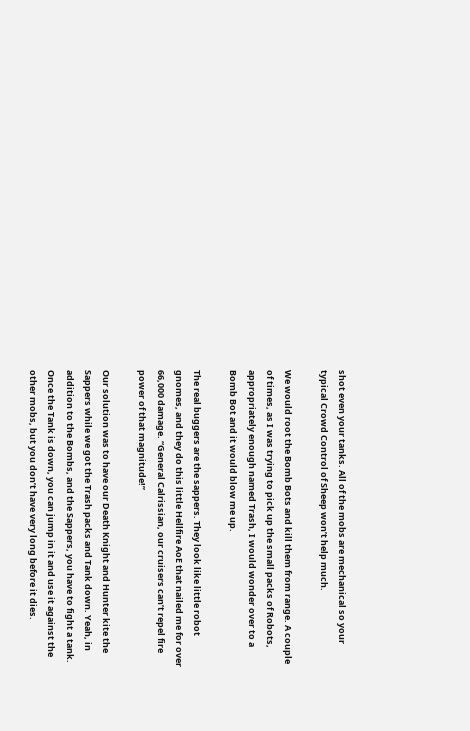shot even your tanks. All of the mobs are mechanical so your typical Crowd Control of Sheep won’t help much.

We would root the Bomb Bots and kill them from range. A couple of times, as I was trying to pick up the small packs of Robots, appropriately enough named Trash, I would wonder over to a Bomb Bot and it would blow me up.

The real buggers are the sappers. They look like little robot gnomes, and they do this little Hellfire AoE that nailed me for over 66,000 damage. “General Calrissian, our cruisers can’t repel fire power of that magnitude!”

Our solution was to have our Death Knight and Hunter kite the Sappers while we got the Trash packs and Tank down. Yeah, in addition to the Bombs, and the Sappers, you have to fight a tank. Once the Tank is down, you can jump in it and use it against the other mobs, but you don’t have very long before it dies.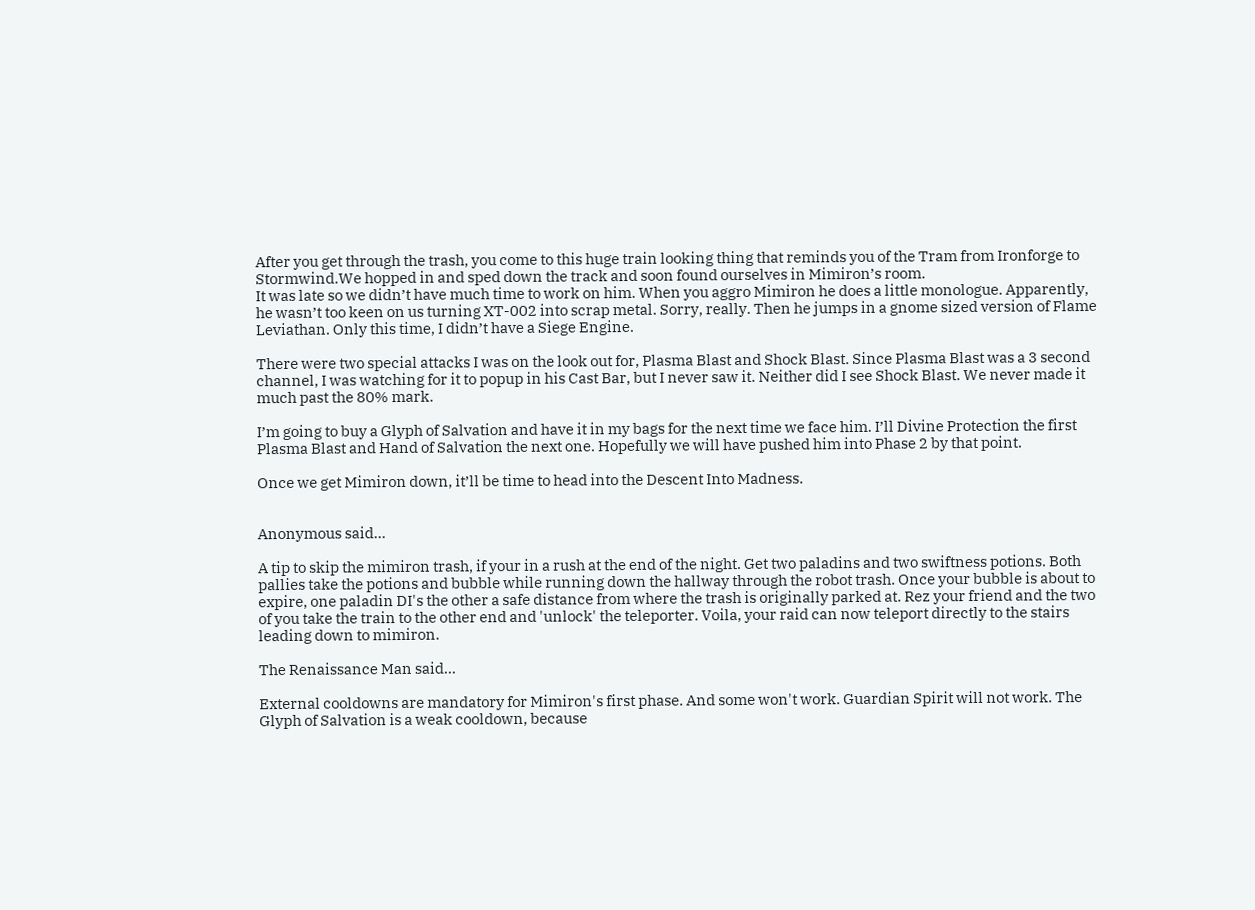After you get through the trash, you come to this huge train looking thing that reminds you of the Tram from Ironforge to Stormwind.We hopped in and sped down the track and soon found ourselves in Mimiron’s room.
It was late so we didn’t have much time to work on him. When you aggro Mimiron he does a little monologue. Apparently, he wasn’t too keen on us turning XT-002 into scrap metal. Sorry, really. Then he jumps in a gnome sized version of Flame Leviathan. Only this time, I didn’t have a Siege Engine.

There were two special attacks I was on the look out for, Plasma Blast and Shock Blast. Since Plasma Blast was a 3 second channel, I was watching for it to popup in his Cast Bar, but I never saw it. Neither did I see Shock Blast. We never made it much past the 80% mark.

I’m going to buy a Glyph of Salvation and have it in my bags for the next time we face him. I’ll Divine Protection the first Plasma Blast and Hand of Salvation the next one. Hopefully we will have pushed him into Phase 2 by that point.

Once we get Mimiron down, it’ll be time to head into the Descent Into Madness.


Anonymous said...

A tip to skip the mimiron trash, if your in a rush at the end of the night. Get two paladins and two swiftness potions. Both pallies take the potions and bubble while running down the hallway through the robot trash. Once your bubble is about to expire, one paladin DI's the other a safe distance from where the trash is originally parked at. Rez your friend and the two of you take the train to the other end and 'unlock' the teleporter. Voila, your raid can now teleport directly to the stairs leading down to mimiron.

The Renaissance Man said...

External cooldowns are mandatory for Mimiron's first phase. And some won't work. Guardian Spirit will not work. The Glyph of Salvation is a weak cooldown, because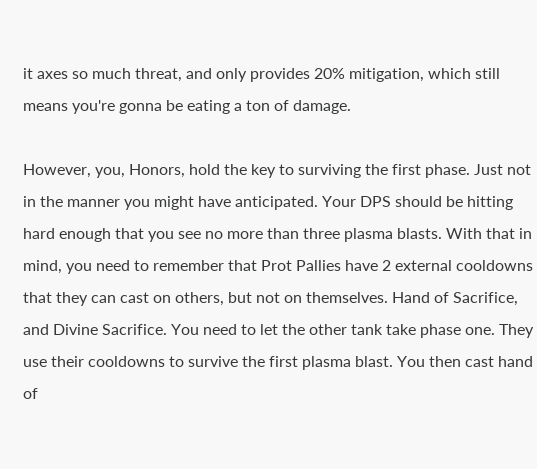it axes so much threat, and only provides 20% mitigation, which still means you're gonna be eating a ton of damage.

However, you, Honors, hold the key to surviving the first phase. Just not in the manner you might have anticipated. Your DPS should be hitting hard enough that you see no more than three plasma blasts. With that in mind, you need to remember that Prot Pallies have 2 external cooldowns that they can cast on others, but not on themselves. Hand of Sacrifice, and Divine Sacrifice. You need to let the other tank take phase one. They use their cooldowns to survive the first plasma blast. You then cast hand of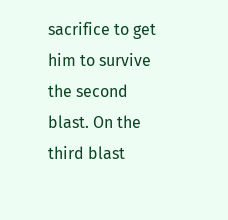sacrifice to get him to survive the second blast. On the third blast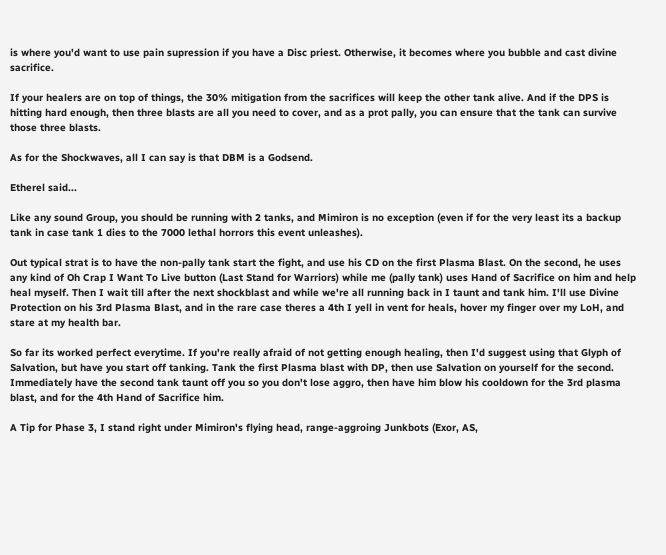is where you'd want to use pain supression if you have a Disc priest. Otherwise, it becomes where you bubble and cast divine sacrifice.

If your healers are on top of things, the 30% mitigation from the sacrifices will keep the other tank alive. And if the DPS is hitting hard enough, then three blasts are all you need to cover, and as a prot pally, you can ensure that the tank can survive those three blasts.

As for the Shockwaves, all I can say is that DBM is a Godsend.

Etherel said...

Like any sound Group, you should be running with 2 tanks, and Mimiron is no exception (even if for the very least its a backup tank in case tank 1 dies to the 7000 lethal horrors this event unleashes).

Out typical strat is to have the non-pally tank start the fight, and use his CD on the first Plasma Blast. On the second, he uses any kind of Oh Crap I Want To Live button (Last Stand for Warriors) while me (pally tank) uses Hand of Sacrifice on him and help heal myself. Then I wait till after the next shockblast and while we're all running back in I taunt and tank him. I'll use Divine Protection on his 3rd Plasma Blast, and in the rare case theres a 4th I yell in vent for heals, hover my finger over my LoH, and stare at my health bar.

So far its worked perfect everytime. If you're really afraid of not getting enough healing, then I'd suggest using that Glyph of Salvation, but have you start off tanking. Tank the first Plasma blast with DP, then use Salvation on yourself for the second. Immediately have the second tank taunt off you so you don't lose aggro, then have him blow his cooldown for the 3rd plasma blast, and for the 4th Hand of Sacrifice him.

A Tip for Phase 3, I stand right under Mimiron's flying head, range-aggroing Junkbots (Exor, AS,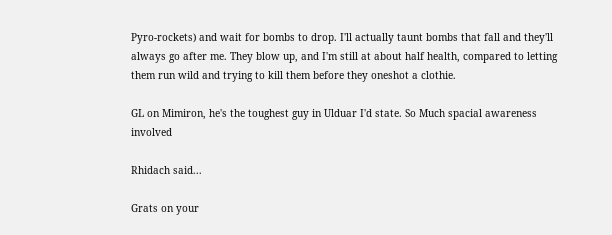Pyro-rockets) and wait for bombs to drop. I'll actually taunt bombs that fall and they'll always go after me. They blow up, and I'm still at about half health, compared to letting them run wild and trying to kill them before they oneshot a clothie.

GL on Mimiron, he's the toughest guy in Ulduar I'd state. So Much spacial awareness involved

Rhidach said...

Grats on your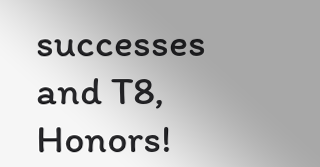successes and T8, Honors!